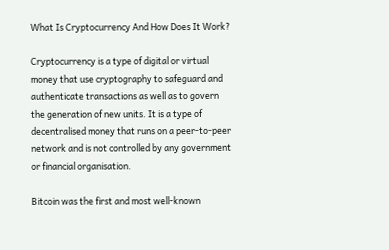What Is Cryptocurrency And How Does It Work?

Cryptocurrency is a type of digital or virtual money that use cryptography to safeguard and authenticate transactions as well as to govern the generation of new units. It is a type of decentralised money that runs on a peer-to-peer network and is not controlled by any government or financial organisation.

Bitcoin was the first and most well-known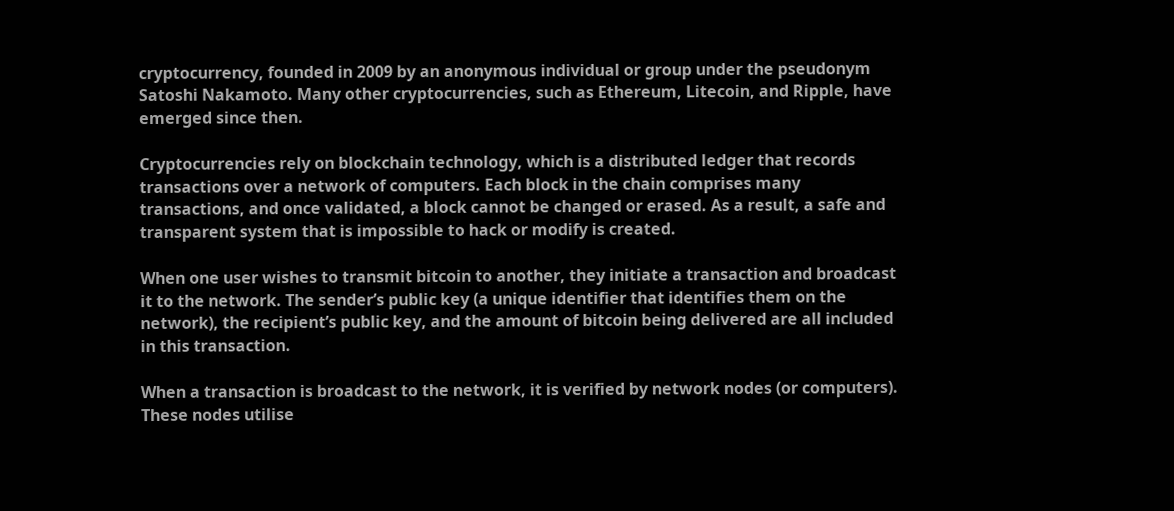cryptocurrency, founded in 2009 by an anonymous individual or group under the pseudonym Satoshi Nakamoto. Many other cryptocurrencies, such as Ethereum, Litecoin, and Ripple, have emerged since then.

Cryptocurrencies rely on blockchain technology, which is a distributed ledger that records transactions over a network of computers. Each block in the chain comprises many transactions, and once validated, a block cannot be changed or erased. As a result, a safe and transparent system that is impossible to hack or modify is created.

When one user wishes to transmit bitcoin to another, they initiate a transaction and broadcast it to the network. The sender’s public key (a unique identifier that identifies them on the network), the recipient’s public key, and the amount of bitcoin being delivered are all included in this transaction.

When a transaction is broadcast to the network, it is verified by network nodes (or computers). These nodes utilise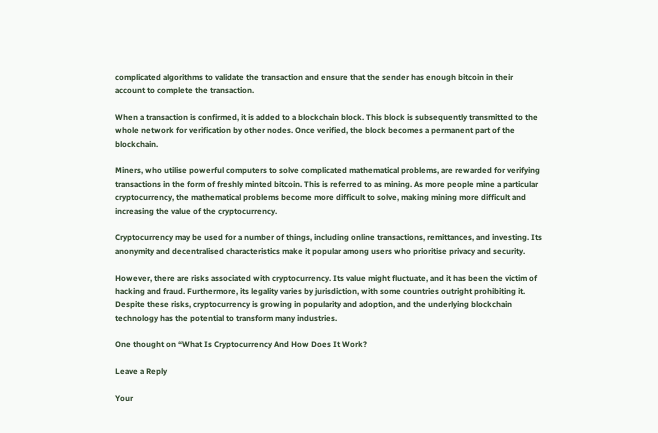complicated algorithms to validate the transaction and ensure that the sender has enough bitcoin in their account to complete the transaction.

When a transaction is confirmed, it is added to a blockchain block. This block is subsequently transmitted to the whole network for verification by other nodes. Once verified, the block becomes a permanent part of the blockchain.

Miners, who utilise powerful computers to solve complicated mathematical problems, are rewarded for verifying transactions in the form of freshly minted bitcoin. This is referred to as mining. As more people mine a particular cryptocurrency, the mathematical problems become more difficult to solve, making mining more difficult and increasing the value of the cryptocurrency.

Cryptocurrency may be used for a number of things, including online transactions, remittances, and investing. Its anonymity and decentralised characteristics make it popular among users who prioritise privacy and security.

However, there are risks associated with cryptocurrency. Its value might fluctuate, and it has been the victim of hacking and fraud. Furthermore, its legality varies by jurisdiction, with some countries outright prohibiting it. Despite these risks, cryptocurrency is growing in popularity and adoption, and the underlying blockchain technology has the potential to transform many industries.

One thought on “What Is Cryptocurrency And How Does It Work?

Leave a Reply

Your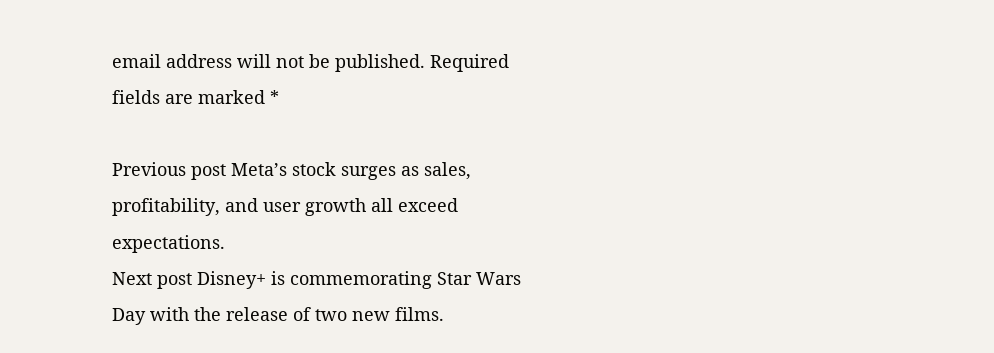email address will not be published. Required fields are marked *

Previous post Meta’s stock surges as sales, profitability, and user growth all exceed expectations.
Next post Disney+ is commemorating Star Wars Day with the release of two new films.